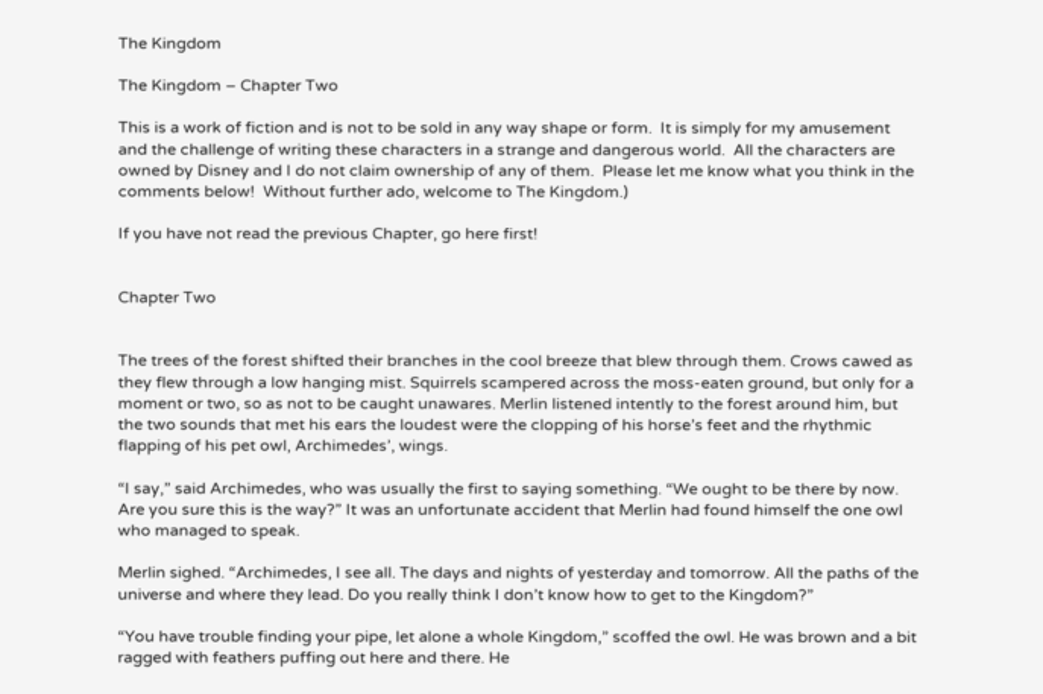The Kingdom

The Kingdom – Chapter Two

This is a work of fiction and is not to be sold in any way shape or form.  It is simply for my amusement and the challenge of writing these characters in a strange and dangerous world.  All the characters are owned by Disney and I do not claim ownership of any of them.  Please let me know what you think in the comments below!  Without further ado, welcome to The Kingdom.)

If you have not read the previous Chapter, go here first!


Chapter Two


The trees of the forest shifted their branches in the cool breeze that blew through them. Crows cawed as they flew through a low hanging mist. Squirrels scampered across the moss-eaten ground, but only for a moment or two, so as not to be caught unawares. Merlin listened intently to the forest around him, but the two sounds that met his ears the loudest were the clopping of his horse’s feet and the rhythmic flapping of his pet owl, Archimedes’, wings.

“I say,” said Archimedes, who was usually the first to saying something. “We ought to be there by now. Are you sure this is the way?” It was an unfortunate accident that Merlin had found himself the one owl who managed to speak.

Merlin sighed. “Archimedes, I see all. The days and nights of yesterday and tomorrow. All the paths of the universe and where they lead. Do you really think I don’t know how to get to the Kingdom?”

“You have trouble finding your pipe, let alone a whole Kingdom,” scoffed the owl. He was brown and a bit ragged with feathers puffing out here and there. He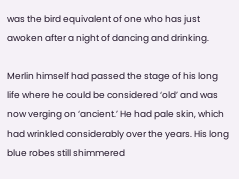was the bird equivalent of one who has just awoken after a night of dancing and drinking.

Merlin himself had passed the stage of his long life where he could be considered ‘old’ and was now verging on ‘ancient.’ He had pale skin, which had wrinkled considerably over the years. His long blue robes still shimmered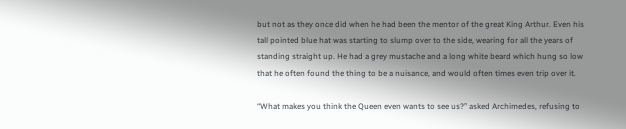but not as they once did when he had been the mentor of the great King Arthur. Even his tall pointed blue hat was starting to slump over to the side, wearing for all the years of standing straight up. He had a grey mustache and a long white beard which hung so low that he often found the thing to be a nuisance, and would often times even trip over it.

“What makes you think the Queen even wants to see us?” asked Archimedes, refusing to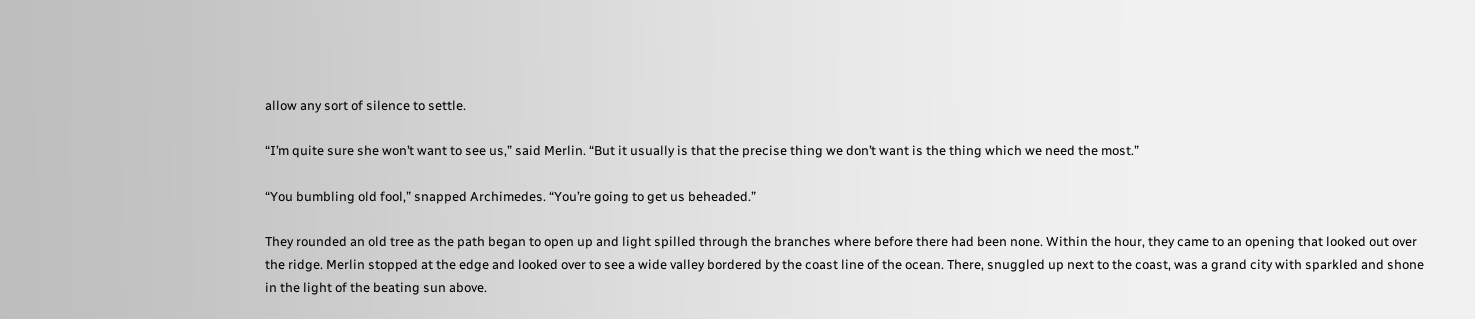allow any sort of silence to settle.

“I’m quite sure she won’t want to see us,” said Merlin. “But it usually is that the precise thing we don’t want is the thing which we need the most.”

“You bumbling old fool,” snapped Archimedes. “You’re going to get us beheaded.”

They rounded an old tree as the path began to open up and light spilled through the branches where before there had been none. Within the hour, they came to an opening that looked out over the ridge. Merlin stopped at the edge and looked over to see a wide valley bordered by the coast line of the ocean. There, snuggled up next to the coast, was a grand city with sparkled and shone in the light of the beating sun above.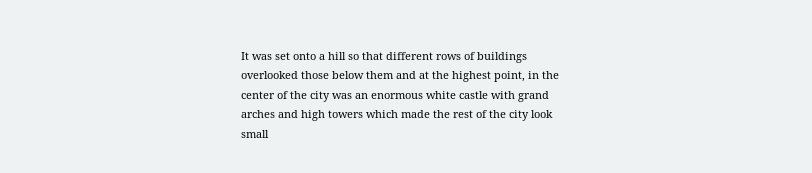It was set onto a hill so that different rows of buildings overlooked those below them and at the highest point, in the center of the city was an enormous white castle with grand arches and high towers which made the rest of the city look small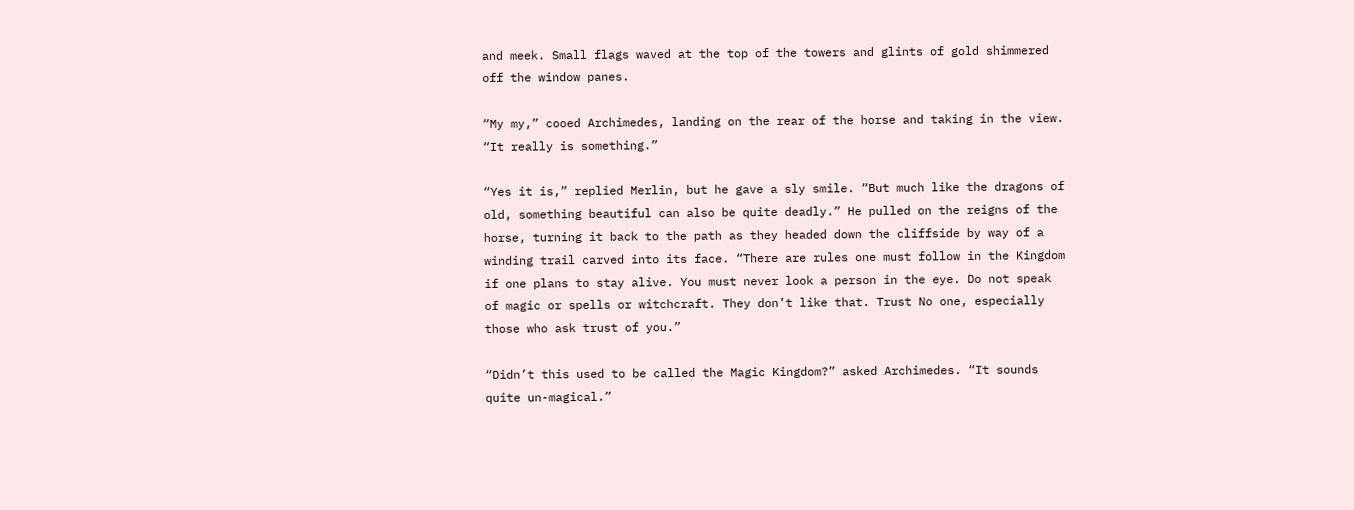and meek. Small flags waved at the top of the towers and glints of gold shimmered off the window panes.

“My my,” cooed Archimedes, landing on the rear of the horse and taking in the view. “It really is something.”

“Yes it is,” replied Merlin, but he gave a sly smile. “But much like the dragons of old, something beautiful can also be quite deadly.” He pulled on the reigns of the horse, turning it back to the path as they headed down the cliffside by way of a winding trail carved into its face. “There are rules one must follow in the Kingdom if one plans to stay alive. You must never look a person in the eye. Do not speak of magic or spells or witchcraft. They don’t like that. Trust No one, especially those who ask trust of you.”

“Didn’t this used to be called the Magic Kingdom?” asked Archimedes. “It sounds quite un-magical.”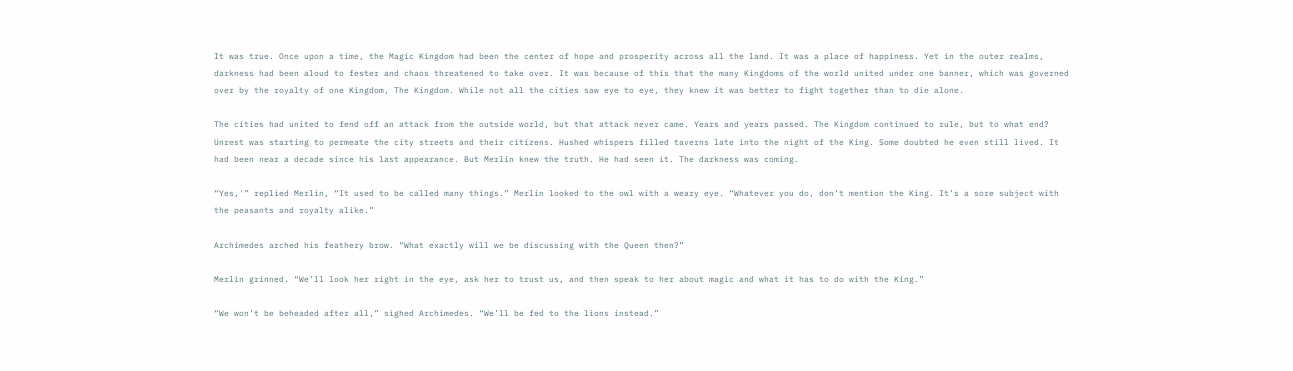It was true. Once upon a time, the Magic Kingdom had been the center of hope and prosperity across all the land. It was a place of happiness. Yet in the outer realms, darkness had been aloud to fester and chaos threatened to take over. It was because of this that the many Kingdoms of the world united under one banner, which was governed over by the royalty of one Kingdom, The Kingdom. While not all the cities saw eye to eye, they knew it was better to fight together than to die alone.

The cities had united to fend off an attack from the outside world, but that attack never came. Years and years passed. The Kingdom continued to rule, but to what end? Unrest was starting to permeate the city streets and their citizens. Hushed whispers filled taverns late into the night of the King. Some doubted he even still lived. It had been near a decade since his last appearance. But Merlin knew the truth. He had seen it. The darkness was coming.

“Yes,'” replied Merlin, “It used to be called many things.” Merlin looked to the owl with a weary eye. “Whatever you do, don’t mention the King. It’s a sore subject with the peasants and royalty alike.”

Archimedes arched his feathery brow. “What exactly will we be discussing with the Queen then?”

Merlin grinned. “We’ll look her right in the eye, ask her to trust us, and then speak to her about magic and what it has to do with the King.”

“We won’t be beheaded after all,” sighed Archimedes. “We’ll be fed to the lions instead.”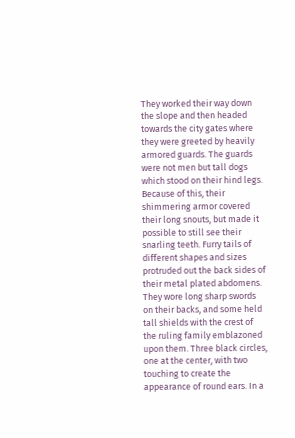They worked their way down the slope and then headed towards the city gates where they were greeted by heavily armored guards. The guards were not men but tall dogs which stood on their hind legs. Because of this, their shimmering armor covered their long snouts, but made it possible to still see their snarling teeth. Furry tails of different shapes and sizes protruded out the back sides of their metal plated abdomens. They wore long sharp swords on their backs, and some held tall shields with the crest of the ruling family emblazoned upon them. Three black circles, one at the center, with two touching to create the appearance of round ears. In a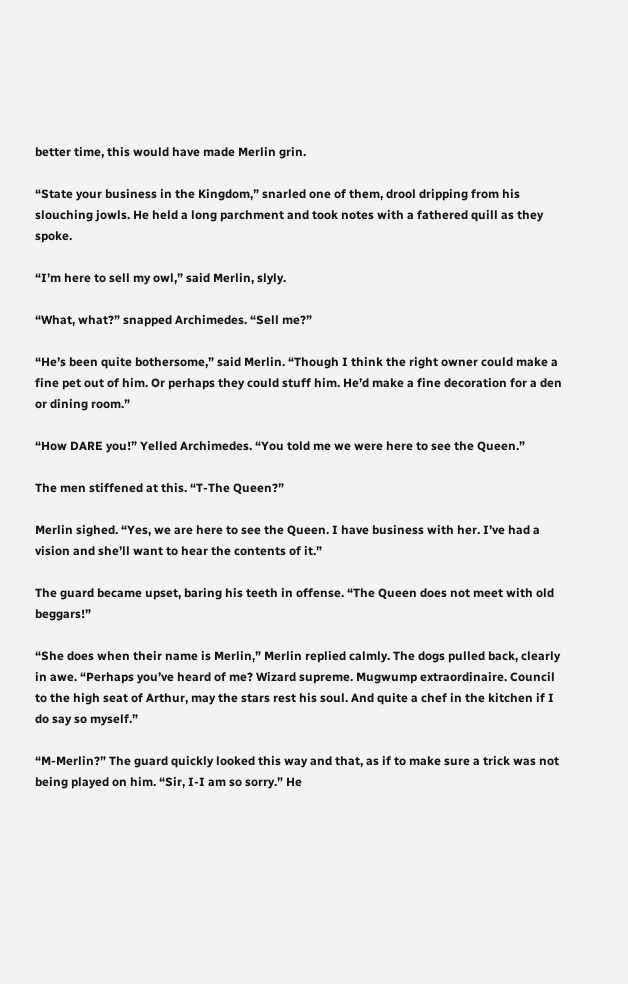better time, this would have made Merlin grin.

“State your business in the Kingdom,” snarled one of them, drool dripping from his slouching jowls. He held a long parchment and took notes with a fathered quill as they spoke.

“I’m here to sell my owl,” said Merlin, slyly.

“What, what?” snapped Archimedes. “Sell me?”

“He’s been quite bothersome,” said Merlin. “Though I think the right owner could make a fine pet out of him. Or perhaps they could stuff him. He’d make a fine decoration for a den or dining room.”

“How DARE you!” Yelled Archimedes. “You told me we were here to see the Queen.”

The men stiffened at this. “T-The Queen?”

Merlin sighed. “Yes, we are here to see the Queen. I have business with her. I’ve had a vision and she’ll want to hear the contents of it.”

The guard became upset, baring his teeth in offense. “The Queen does not meet with old beggars!”

“She does when their name is Merlin,” Merlin replied calmly. The dogs pulled back, clearly in awe. “Perhaps you’ve heard of me? Wizard supreme. Mugwump extraordinaire. Council to the high seat of Arthur, may the stars rest his soul. And quite a chef in the kitchen if I do say so myself.”

“M-Merlin?” The guard quickly looked this way and that, as if to make sure a trick was not being played on him. “Sir, I-I am so sorry.” He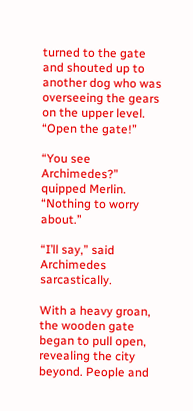turned to the gate and shouted up to another dog who was overseeing the gears on the upper level. “Open the gate!”

“You see Archimedes?” quipped Merlin. “Nothing to worry about.”

“I’ll say,” said Archimedes sarcastically.

With a heavy groan, the wooden gate began to pull open, revealing the city beyond. People and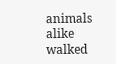animals alike walked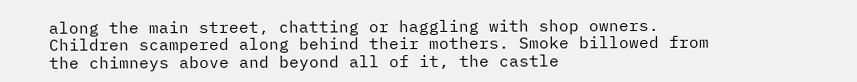along the main street, chatting or haggling with shop owners. Children scampered along behind their mothers. Smoke billowed from the chimneys above and beyond all of it, the castle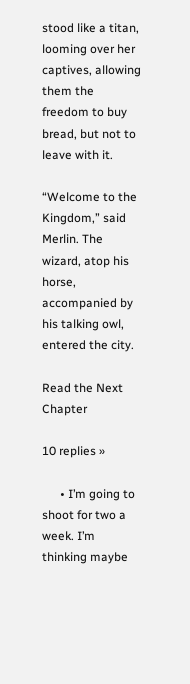stood like a titan, looming over her captives, allowing them the freedom to buy bread, but not to leave with it.

“Welcome to the Kingdom,” said Merlin. The wizard, atop his horse, accompanied by his talking owl, entered the city.

Read the Next Chapter

10 replies »

      • I’m going to shoot for two a week. I’m thinking maybe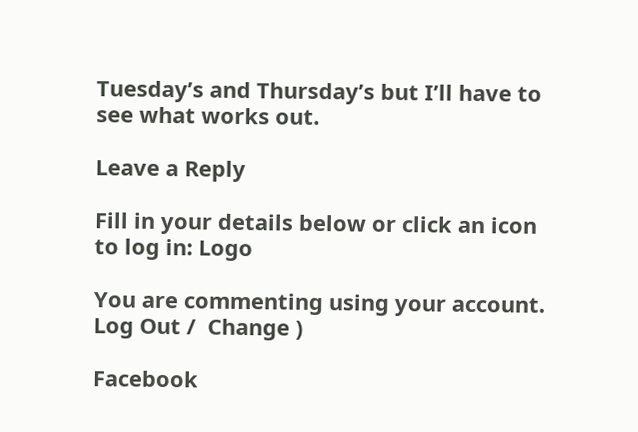Tuesday’s and Thursday’s but I’ll have to see what works out.

Leave a Reply

Fill in your details below or click an icon to log in: Logo

You are commenting using your account. Log Out /  Change )

Facebook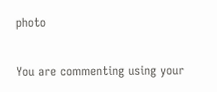photo

You are commenting using your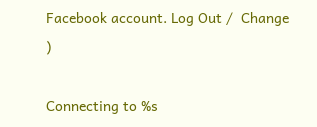Facebook account. Log Out /  Change )

Connecting to %s